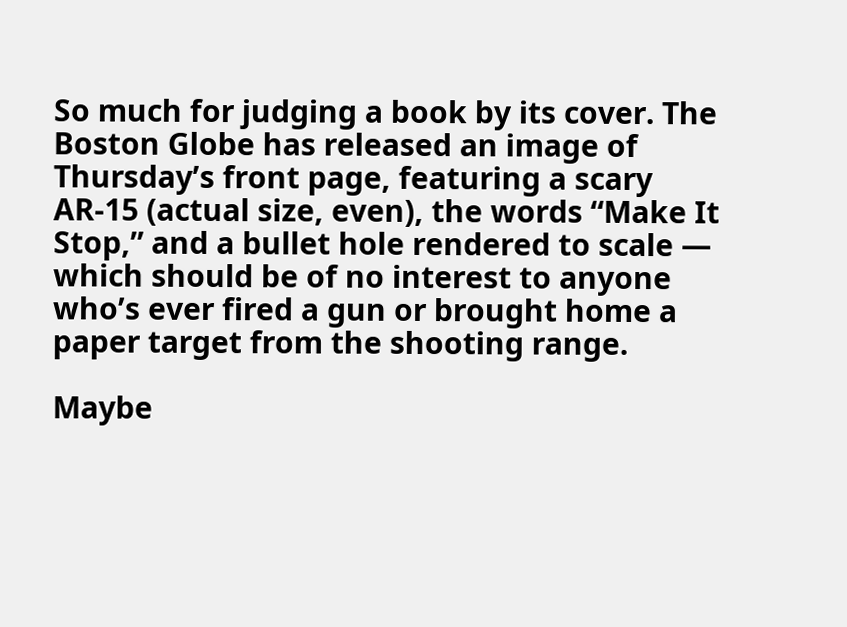So much for judging a book by its cover. The Boston Globe has released an image of Thursday’s front page, featuring a scary AR-15 (actual size, even), the words “Make It Stop,” and a bullet hole rendered to scale — which should be of no interest to anyone who’s ever fired a gun or brought home a paper target from the shooting range.

Maybe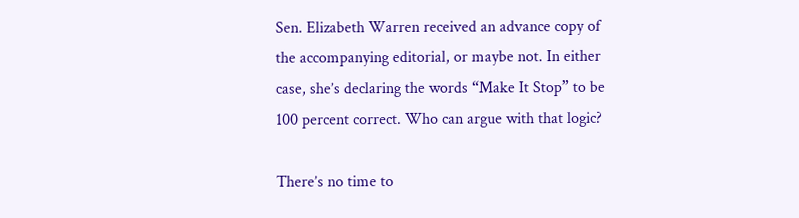Sen. Elizabeth Warren received an advance copy of the accompanying editorial, or maybe not. In either case, she’s declaring the words “Make It Stop” to be 100 percent correct. Who can argue with that logic?

There’s no time to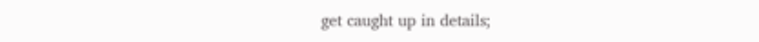get caught up in details;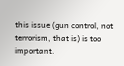this issue (gun control, not terrorism, that is) is too important.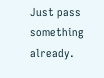Just pass something already.